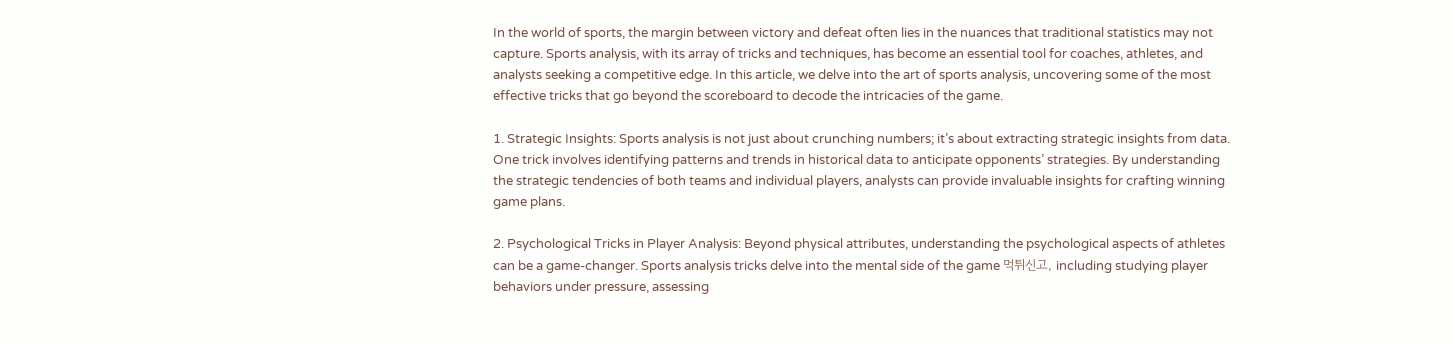In the world of sports, the margin between victory and defeat often lies in the nuances that traditional statistics may not capture. Sports analysis, with its array of tricks and techniques, has become an essential tool for coaches, athletes, and analysts seeking a competitive edge. In this article, we delve into the art of sports analysis, uncovering some of the most effective tricks that go beyond the scoreboard to decode the intricacies of the game.

1. Strategic Insights: Sports analysis is not just about crunching numbers; it’s about extracting strategic insights from data. One trick involves identifying patterns and trends in historical data to anticipate opponents’ strategies. By understanding the strategic tendencies of both teams and individual players, analysts can provide invaluable insights for crafting winning game plans.

2. Psychological Tricks in Player Analysis: Beyond physical attributes, understanding the psychological aspects of athletes can be a game-changer. Sports analysis tricks delve into the mental side of the game 먹튀신고, including studying player behaviors under pressure, assessing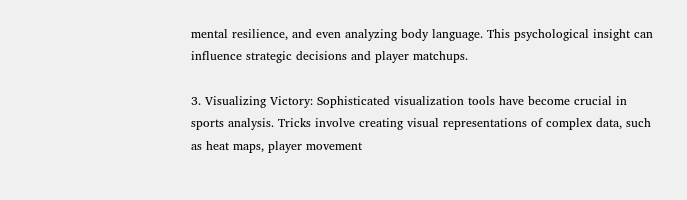mental resilience, and even analyzing body language. This psychological insight can influence strategic decisions and player matchups.

3. Visualizing Victory: Sophisticated visualization tools have become crucial in sports analysis. Tricks involve creating visual representations of complex data, such as heat maps, player movement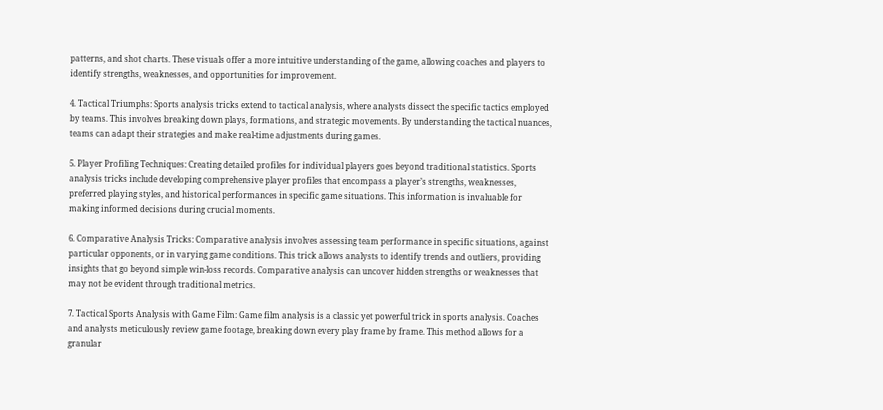patterns, and shot charts. These visuals offer a more intuitive understanding of the game, allowing coaches and players to identify strengths, weaknesses, and opportunities for improvement.

4. Tactical Triumphs: Sports analysis tricks extend to tactical analysis, where analysts dissect the specific tactics employed by teams. This involves breaking down plays, formations, and strategic movements. By understanding the tactical nuances, teams can adapt their strategies and make real-time adjustments during games.

5. Player Profiling Techniques: Creating detailed profiles for individual players goes beyond traditional statistics. Sports analysis tricks include developing comprehensive player profiles that encompass a player’s strengths, weaknesses, preferred playing styles, and historical performances in specific game situations. This information is invaluable for making informed decisions during crucial moments.

6. Comparative Analysis Tricks: Comparative analysis involves assessing team performance in specific situations, against particular opponents, or in varying game conditions. This trick allows analysts to identify trends and outliers, providing insights that go beyond simple win-loss records. Comparative analysis can uncover hidden strengths or weaknesses that may not be evident through traditional metrics.

7. Tactical Sports Analysis with Game Film: Game film analysis is a classic yet powerful trick in sports analysis. Coaches and analysts meticulously review game footage, breaking down every play frame by frame. This method allows for a granular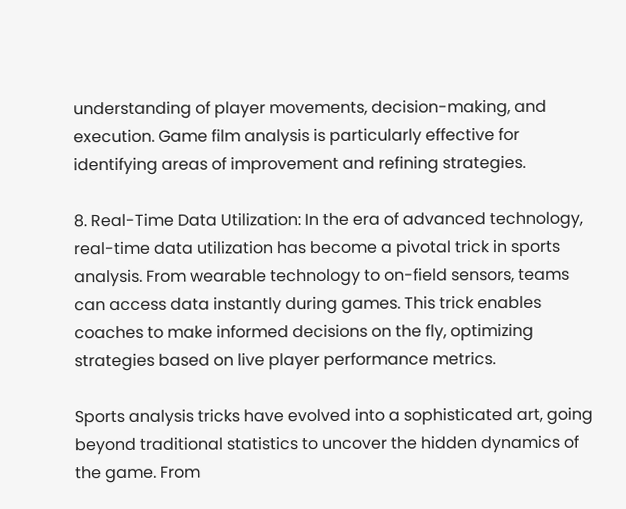understanding of player movements, decision-making, and execution. Game film analysis is particularly effective for identifying areas of improvement and refining strategies.

8. Real-Time Data Utilization: In the era of advanced technology, real-time data utilization has become a pivotal trick in sports analysis. From wearable technology to on-field sensors, teams can access data instantly during games. This trick enables coaches to make informed decisions on the fly, optimizing strategies based on live player performance metrics.

Sports analysis tricks have evolved into a sophisticated art, going beyond traditional statistics to uncover the hidden dynamics of the game. From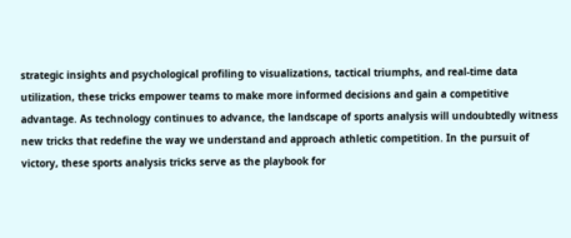strategic insights and psychological profiling to visualizations, tactical triumphs, and real-time data utilization, these tricks empower teams to make more informed decisions and gain a competitive advantage. As technology continues to advance, the landscape of sports analysis will undoubtedly witness new tricks that redefine the way we understand and approach athletic competition. In the pursuit of victory, these sports analysis tricks serve as the playbook for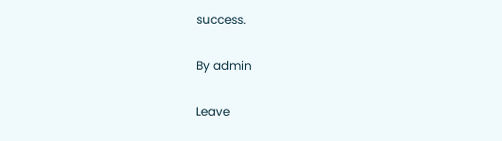success.

By admin

Leave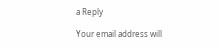a Reply

Your email address will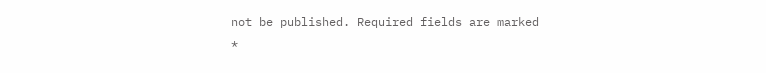not be published. Required fields are marked *